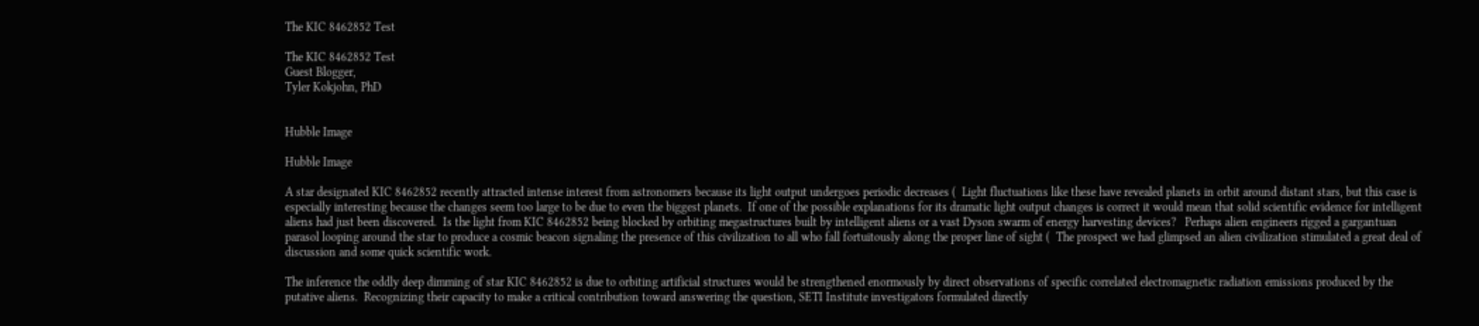The KIC 8462852 Test

The KIC 8462852 Test
Guest Blogger,
Tyler Kokjohn, PhD


Hubble Image

Hubble Image

A star designated KIC 8462852 recently attracted intense interest from astronomers because its light output undergoes periodic decreases (  Light fluctuations like these have revealed planets in orbit around distant stars, but this case is especially interesting because the changes seem too large to be due to even the biggest planets.  If one of the possible explanations for its dramatic light output changes is correct it would mean that solid scientific evidence for intelligent aliens had just been discovered.  Is the light from KIC 8462852 being blocked by orbiting megastructures built by intelligent aliens or a vast Dyson swarm of energy harvesting devices?   Perhaps alien engineers rigged a gargantuan parasol looping around the star to produce a cosmic beacon signaling the presence of this civilization to all who fall fortuitously along the proper line of sight (  The prospect we had glimpsed an alien civilization stimulated a great deal of discussion and some quick scientific work.

The inference the oddly deep dimming of star KIC 8462852 is due to orbiting artificial structures would be strengthened enormously by direct observations of specific correlated electromagnetic radiation emissions produced by the putative aliens.  Recognizing their capacity to make a critical contribution toward answering the question, SETI Institute investigators formulated directly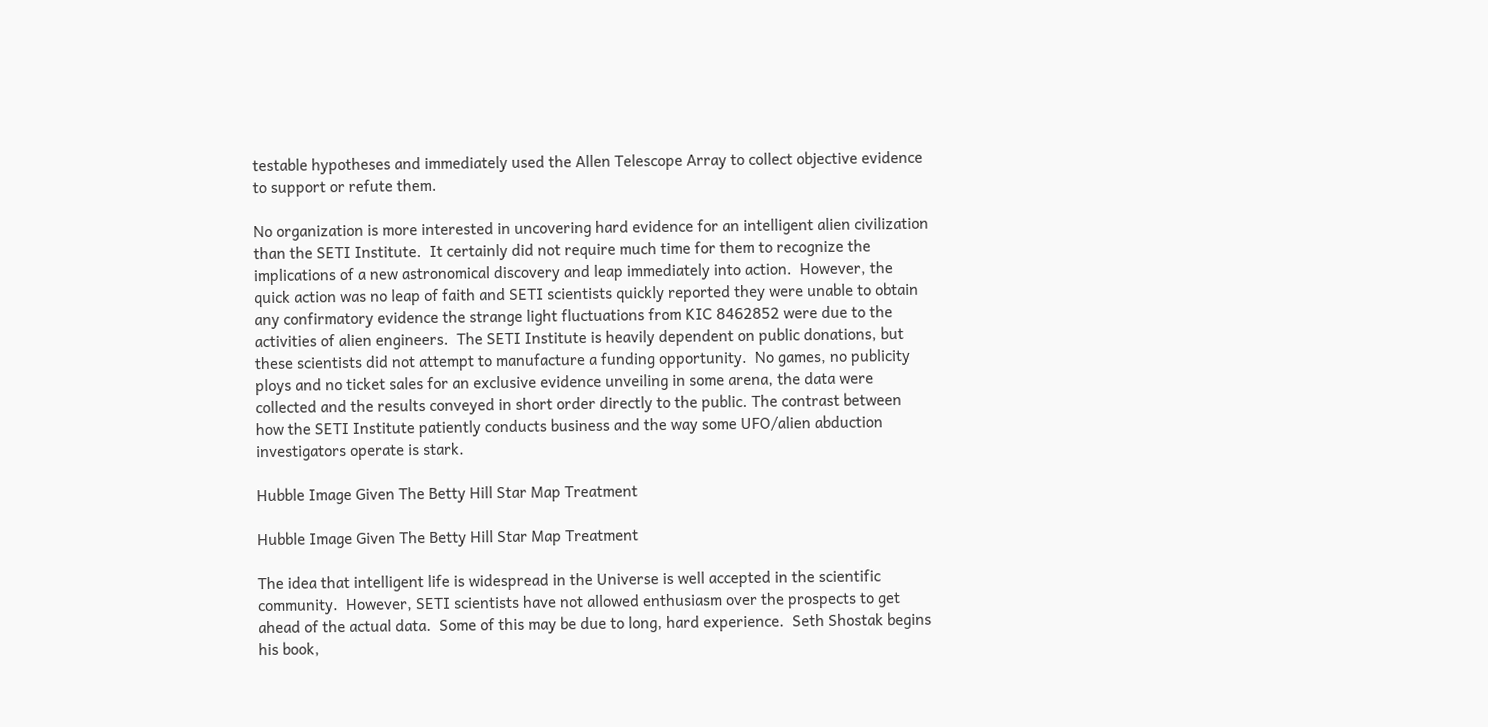testable hypotheses and immediately used the Allen Telescope Array to collect objective evidence to support or refute them.

No organization is more interested in uncovering hard evidence for an intelligent alien civilization than the SETI Institute.  It certainly did not require much time for them to recognize the implications of a new astronomical discovery and leap immediately into action.  However, the quick action was no leap of faith and SETI scientists quickly reported they were unable to obtain any confirmatory evidence the strange light fluctuations from KIC 8462852 were due to the activities of alien engineers.  The SETI Institute is heavily dependent on public donations, but these scientists did not attempt to manufacture a funding opportunity.  No games, no publicity ploys and no ticket sales for an exclusive evidence unveiling in some arena, the data were collected and the results conveyed in short order directly to the public. The contrast between how the SETI Institute patiently conducts business and the way some UFO/alien abduction investigators operate is stark.

Hubble Image Given The Betty Hill Star Map Treatment

Hubble Image Given The Betty Hill Star Map Treatment

The idea that intelligent life is widespread in the Universe is well accepted in the scientific community.  However, SETI scientists have not allowed enthusiasm over the prospects to get ahead of the actual data.  Some of this may be due to long, hard experience.  Seth Shostak begins his book,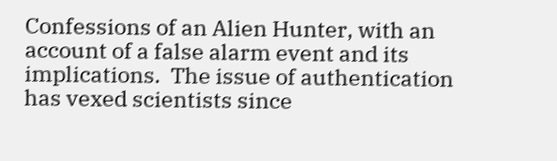Confessions of an Alien Hunter, with an account of a false alarm event and its implications.  The issue of authentication has vexed scientists since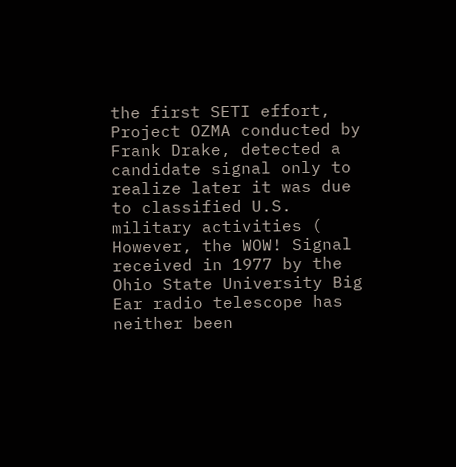the first SETI effort, Project OZMA conducted by Frank Drake, detected a candidate signal only to realize later it was due to classified U.S. military activities (  However, the WOW! Signal received in 1977 by the Ohio State University Big Ear radio telescope has neither been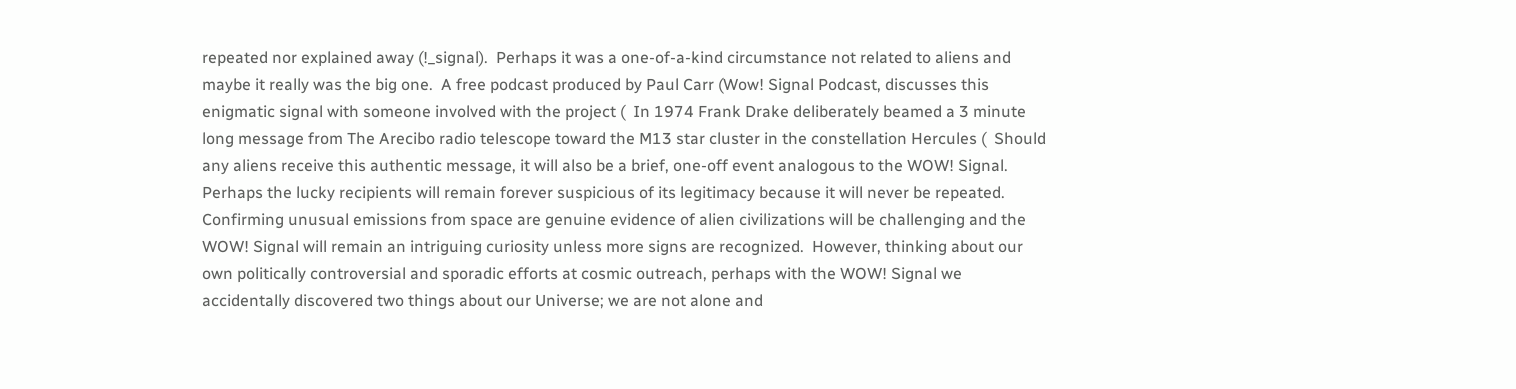repeated nor explained away (!_signal).  Perhaps it was a one-of-a-kind circumstance not related to aliens and maybe it really was the big one.  A free podcast produced by Paul Carr (Wow! Signal Podcast, discusses this enigmatic signal with someone involved with the project (  In 1974 Frank Drake deliberately beamed a 3 minute long message from The Arecibo radio telescope toward the M13 star cluster in the constellation Hercules (  Should any aliens receive this authentic message, it will also be a brief, one-off event analogous to the WOW! Signal.  Perhaps the lucky recipients will remain forever suspicious of its legitimacy because it will never be repeated.  Confirming unusual emissions from space are genuine evidence of alien civilizations will be challenging and the WOW! Signal will remain an intriguing curiosity unless more signs are recognized.  However, thinking about our own politically controversial and sporadic efforts at cosmic outreach, perhaps with the WOW! Signal we accidentally discovered two things about our Universe; we are not alone and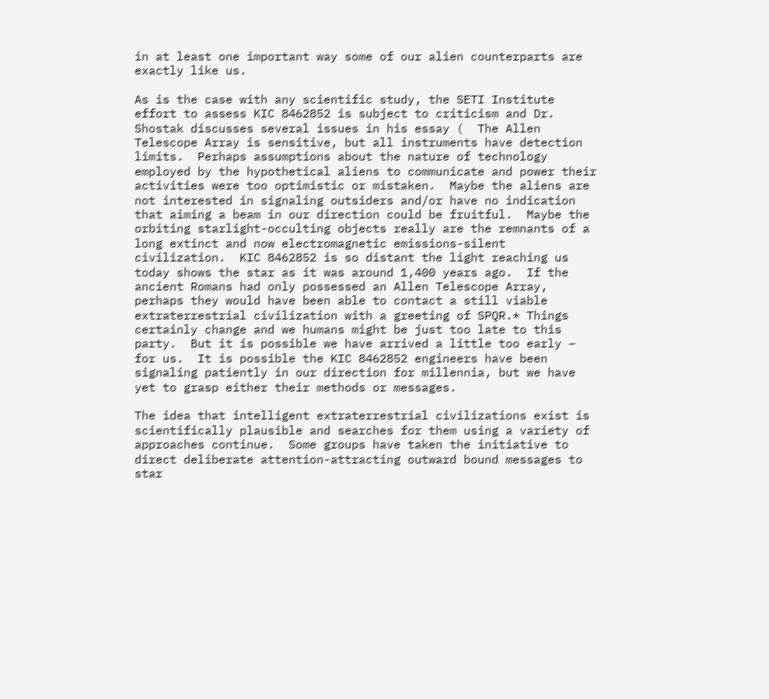in at least one important way some of our alien counterparts are exactly like us.

As is the case with any scientific study, the SETI Institute effort to assess KIC 8462852 is subject to criticism and Dr. Shostak discusses several issues in his essay (  The Allen Telescope Array is sensitive, but all instruments have detection limits.  Perhaps assumptions about the nature of technology employed by the hypothetical aliens to communicate and power their activities were too optimistic or mistaken.  Maybe the aliens are not interested in signaling outsiders and/or have no indication that aiming a beam in our direction could be fruitful.  Maybe the orbiting starlight-occulting objects really are the remnants of a long extinct and now electromagnetic emissions-silent civilization.  KIC 8462852 is so distant the light reaching us today shows the star as it was around 1,400 years ago.  If the ancient Romans had only possessed an Allen Telescope Array, perhaps they would have been able to contact a still viable extraterrestrial civilization with a greeting of SPQR.* Things certainly change and we humans might be just too late to this party.  But it is possible we have arrived a little too early – for us.  It is possible the KIC 8462852 engineers have been signaling patiently in our direction for millennia, but we have yet to grasp either their methods or messages.

The idea that intelligent extraterrestrial civilizations exist is scientifically plausible and searches for them using a variety of approaches continue.  Some groups have taken the initiative to direct deliberate attention-attracting outward bound messages to star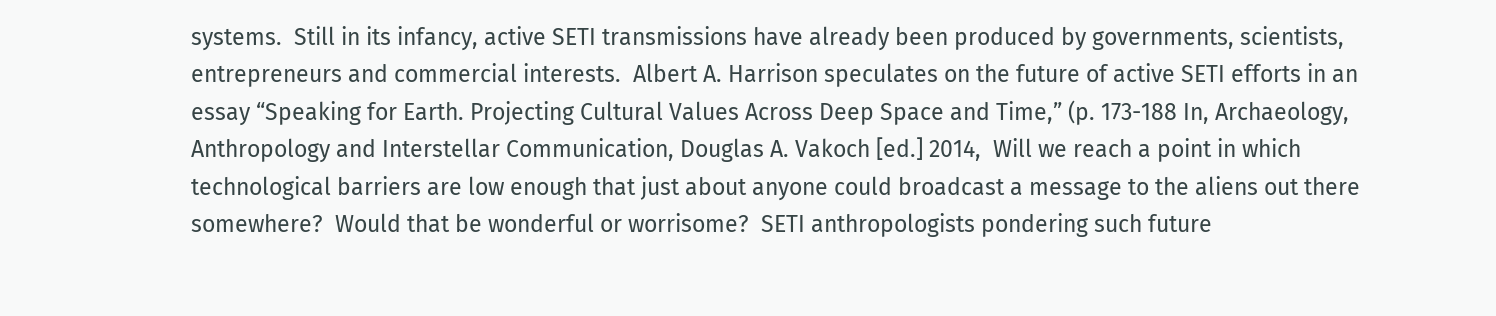systems.  Still in its infancy, active SETI transmissions have already been produced by governments, scientists, entrepreneurs and commercial interests.  Albert A. Harrison speculates on the future of active SETI efforts in an essay “Speaking for Earth. Projecting Cultural Values Across Deep Space and Time,” (p. 173-188 In, Archaeology, Anthropology and Interstellar Communication, Douglas A. Vakoch [ed.] 2014,  Will we reach a point in which technological barriers are low enough that just about anyone could broadcast a message to the aliens out there somewhere?  Would that be wonderful or worrisome?  SETI anthropologists pondering such future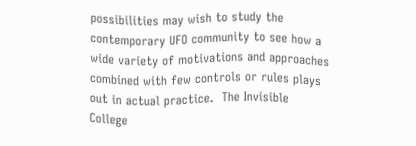possibilities may wish to study the contemporary UFO community to see how a wide variety of motivations and approaches combined with few controls or rules plays out in actual practice.  The Invisible College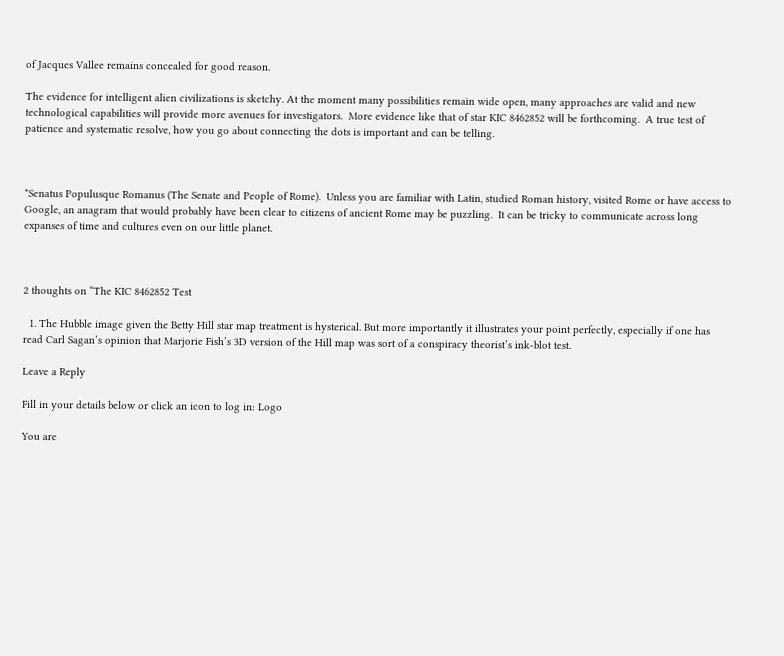of Jacques Vallee remains concealed for good reason.

The evidence for intelligent alien civilizations is sketchy. At the moment many possibilities remain wide open, many approaches are valid and new technological capabilities will provide more avenues for investigators.  More evidence like that of star KIC 8462852 will be forthcoming.  A true test of patience and systematic resolve, how you go about connecting the dots is important and can be telling.



*Senatus Populusque Romanus (The Senate and People of Rome).  Unless you are familiar with Latin, studied Roman history, visited Rome or have access to Google, an anagram that would probably have been clear to citizens of ancient Rome may be puzzling.  It can be tricky to communicate across long expanses of time and cultures even on our little planet.



2 thoughts on “The KIC 8462852 Test

  1. The Hubble image given the Betty Hill star map treatment is hysterical. But more importantly it illustrates your point perfectly, especially if one has read Carl Sagan’s opinion that Marjorie Fish’s 3D version of the Hill map was sort of a conspiracy theorist’s ink-blot test.

Leave a Reply

Fill in your details below or click an icon to log in: Logo

You are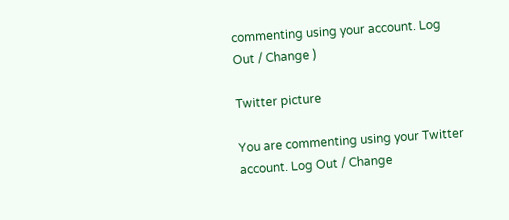commenting using your account. Log Out / Change )

Twitter picture

You are commenting using your Twitter account. Log Out / Change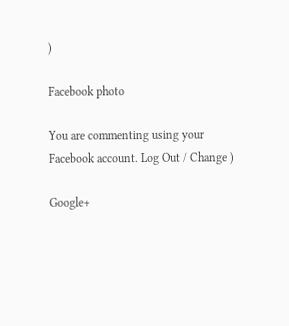)

Facebook photo

You are commenting using your Facebook account. Log Out / Change )

Google+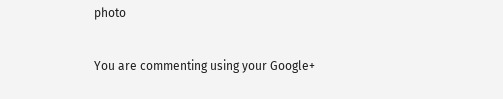photo

You are commenting using your Google+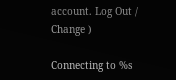account. Log Out / Change )

Connecting to %s